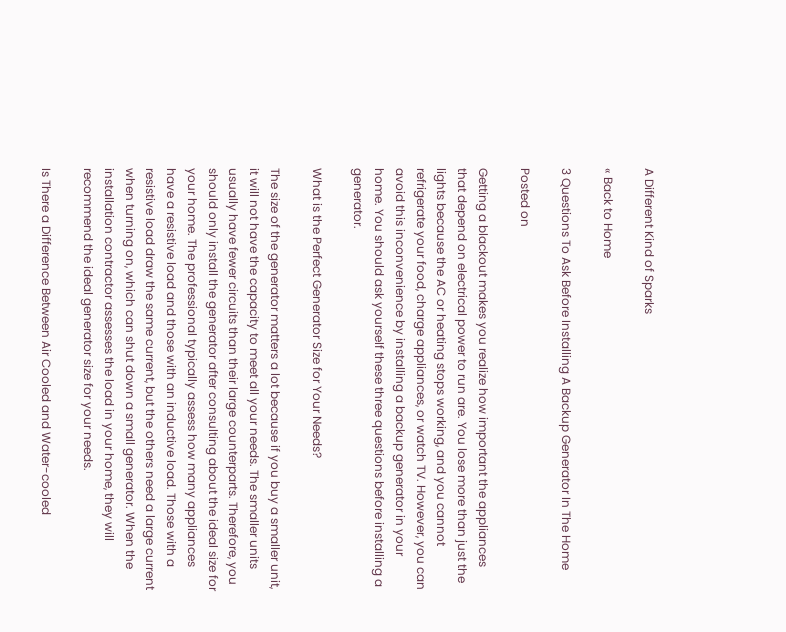A Different Kind of Sparks

« Back to Home

3 Questions To Ask Before Installing A Backup Generator In The Home

Posted on

Getting a blackout makes you realize how important the appliances that depend on electrical power to run are. You lose more than just the lights because the AC or heating stops working, and you cannot refrigerate your food, charge appliances, or watch TV. However, you can avoid this inconvenience by installing a backup generator in your home. You should ask yourself these three questions before installing a generator.

What is the Perfect Generator Size for Your Needs?

The size of the generator matters a lot because if you buy a smaller unit, it will not have the capacity to meet all your needs. The smaller units usually have fewer circuits than their large counterparts. Therefore, you should only install the generator after consulting about the ideal size for your home. The professional typically assess how many appliances have a resistive load and those with an inductive load. Those with a resistive load draw the same current, but the others need a large current when turning on, which can shut down a small generator. When the installation contractor assesses the load in your home, they will recommend the ideal generator size for your needs.

Is There a Difference Between Air Cooled and Water-cooled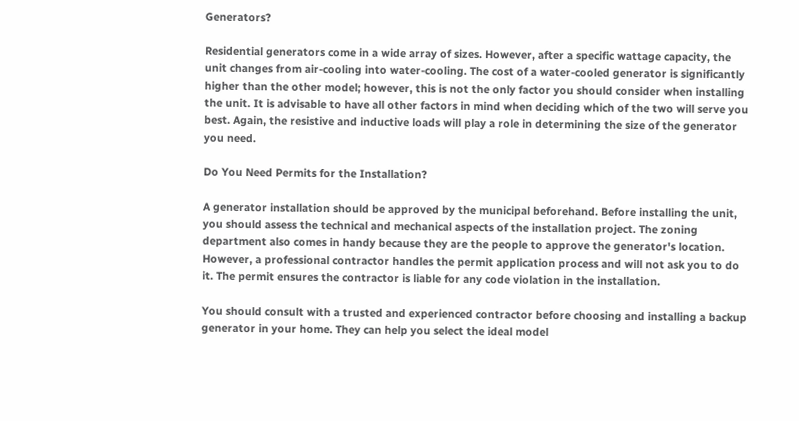Generators?

Residential generators come in a wide array of sizes. However, after a specific wattage capacity, the unit changes from air-cooling into water-cooling. The cost of a water-cooled generator is significantly higher than the other model; however, this is not the only factor you should consider when installing the unit. It is advisable to have all other factors in mind when deciding which of the two will serve you best. Again, the resistive and inductive loads will play a role in determining the size of the generator you need.

Do You Need Permits for the Installation?

A generator installation should be approved by the municipal beforehand. Before installing the unit, you should assess the technical and mechanical aspects of the installation project. The zoning department also comes in handy because they are the people to approve the generator's location. However, a professional contractor handles the permit application process and will not ask you to do it. The permit ensures the contractor is liable for any code violation in the installation.

You should consult with a trusted and experienced contractor before choosing and installing a backup generator in your home. They can help you select the ideal model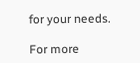for your needs.

For more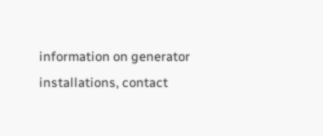information on generator installations, contact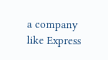a company like Express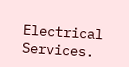Electrical Services.